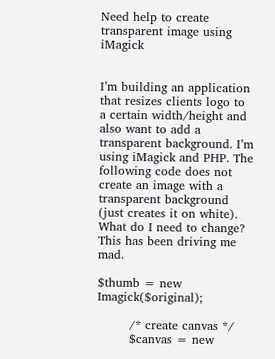Need help to create transparent image using iMagick


I’m building an application that resizes clients logo to a certain width/height and also want to add a transparent background. I’m using iMagick and PHP. The following code does not create an image with a transparent background (just creates it on white). What do I need to change? This has been driving me mad.

$thumb = new Imagick($original);

        /* create canvas */
        $canvas = new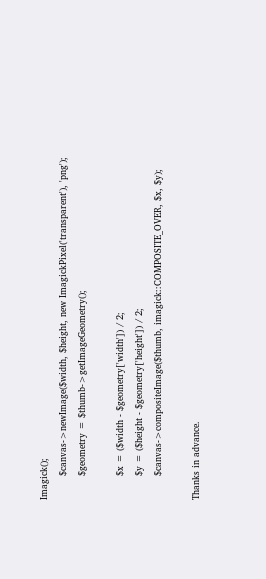Imagick();
        $canvas->newImage($width, $height, new ImagickPixel('transparent'), 'png');
        $geometry = $thumb->getImageGeometry();

        $x = ($width - $geometry['width']) / 2;
        $y = ($height - $geometry['height']) / 2;
        $canvas->compositeImage($thumb, imagick::COMPOSITE_OVER, $x, $y);

Thanks in advance.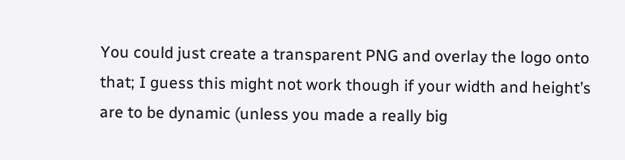You could just create a transparent PNG and overlay the logo onto that; I guess this might not work though if your width and height’s are to be dynamic (unless you made a really big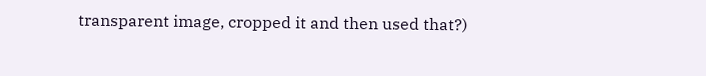transparent image, cropped it and then used that?)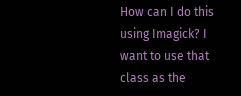How can I do this using Imagick? I want to use that class as the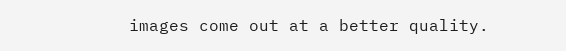images come out at a better quality.